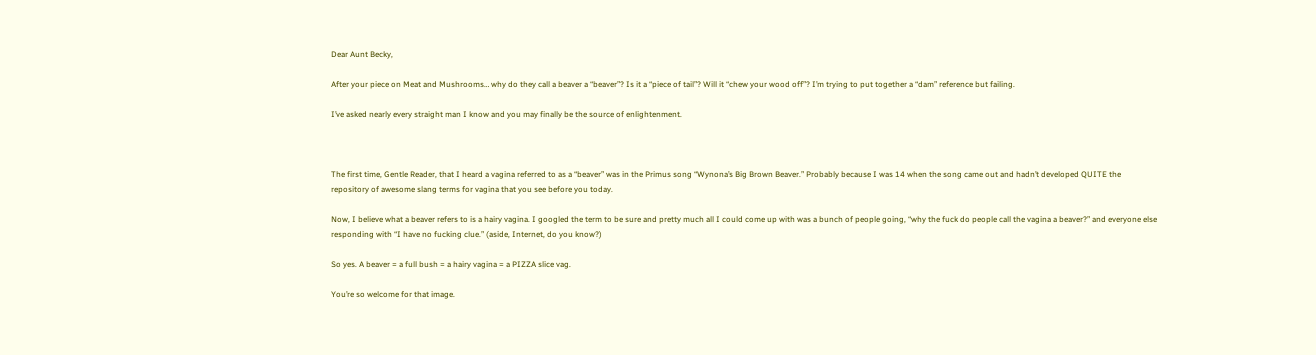Dear Aunt Becky,

After your piece on Meat and Mushrooms… why do they call a beaver a “beaver”? Is it a “piece of tail”? Will it “chew your wood off”? I’m trying to put together a “dam” reference but failing.

I’ve asked nearly every straight man I know and you may finally be the source of enlightenment.



The first time, Gentle Reader, that I heard a vagina referred to as a “beaver” was in the Primus song “Wynona’s Big Brown Beaver.” Probably because I was 14 when the song came out and hadn’t developed QUITE the repository of awesome slang terms for vagina that you see before you today.

Now, I believe what a beaver refers to is a hairy vagina. I googled the term to be sure and pretty much all I could come up with was a bunch of people going, “why the fuck do people call the vagina a beaver?” and everyone else responding with “I have no fucking clue.” (aside, Internet, do you know?)

So yes. A beaver = a full bush = a hairy vagina = a PIZZA slice vag.

You’re so welcome for that image.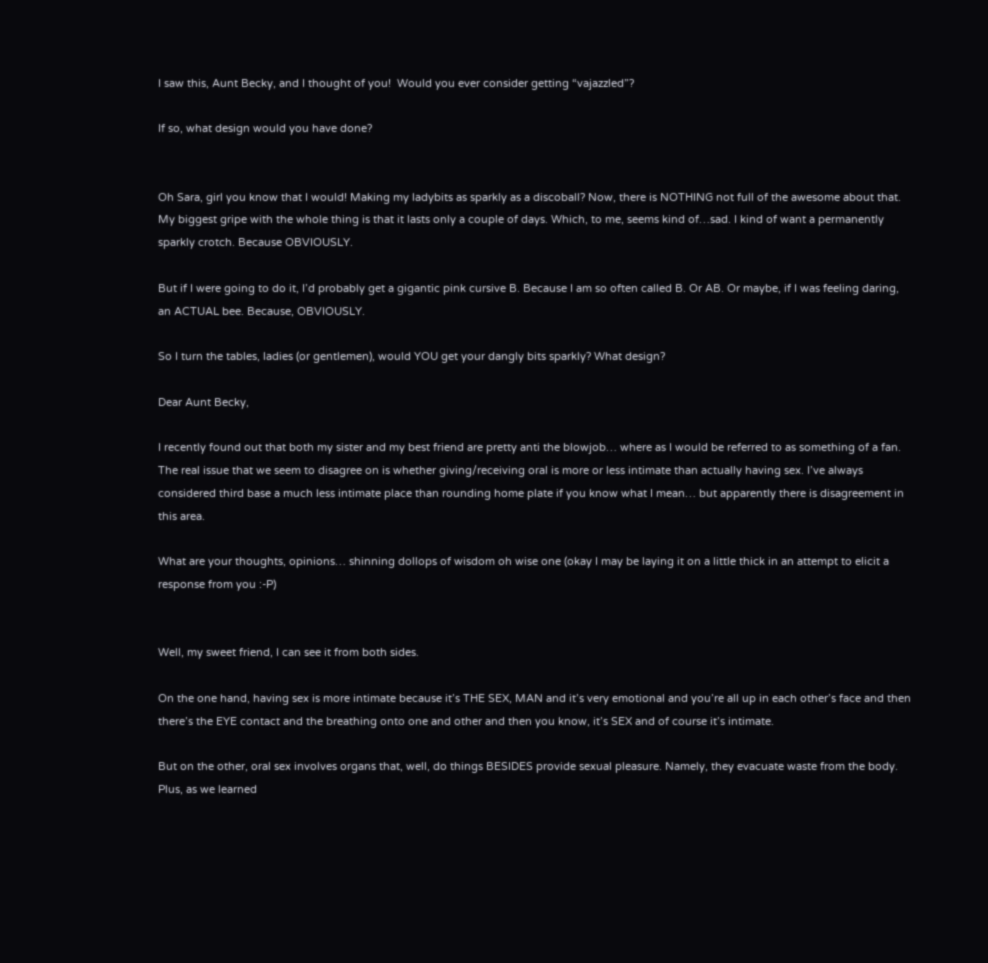I saw this, Aunt Becky, and I thought of you!  Would you ever consider getting “vajazzled”?

If so, what design would you have done?


Oh Sara, girl you know that I would! Making my ladybits as sparkly as a discoball? Now, there is NOTHING not full of the awesome about that. My biggest gripe with the whole thing is that it lasts only a couple of days. Which, to me, seems kind of…sad. I kind of want a permanently sparkly crotch. Because OBVIOUSLY.

But if I were going to do it, I’d probably get a gigantic pink cursive B. Because I am so often called B. Or AB. Or maybe, if I was feeling daring, an ACTUAL bee. Because, OBVIOUSLY.

So I turn the tables, ladies (or gentlemen), would YOU get your dangly bits sparkly? What design?

Dear Aunt Becky,

I recently found out that both my sister and my best friend are pretty anti the blowjob… where as I would be referred to as something of a fan. The real issue that we seem to disagree on is whether giving/receiving oral is more or less intimate than actually having sex. I’ve always considered third base a much less intimate place than rounding home plate if you know what I mean… but apparently there is disagreement in this area.

What are your thoughts, opinions… shinning dollops of wisdom oh wise one (okay I may be laying it on a little thick in an attempt to elicit a response from you :-P)


Well, my sweet friend, I can see it from both sides.

On the one hand, having sex is more intimate because it’s THE SEX, MAN and it’s very emotional and you’re all up in each other’s face and then there’s the EYE contact and the breathing onto one and other and then you know, it’s SEX and of course it’s intimate.

But on the other, oral sex involves organs that, well, do things BESIDES provide sexual pleasure. Namely, they evacuate waste from the body. Plus, as we learned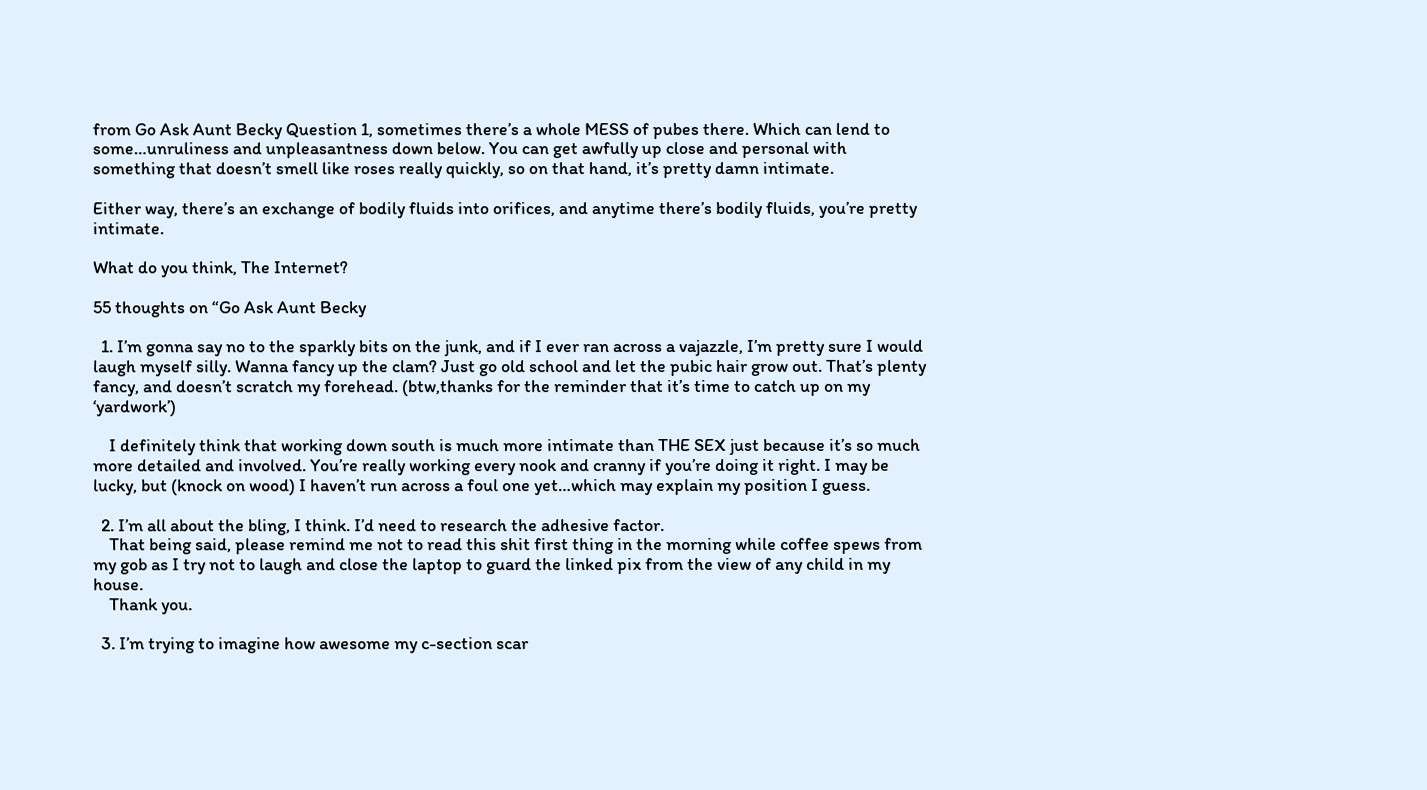from Go Ask Aunt Becky Question 1, sometimes there’s a whole MESS of pubes there. Which can lend to some…unruliness and unpleasantness down below. You can get awfully up close and personal with something that doesn’t smell like roses really quickly, so on that hand, it’s pretty damn intimate.

Either way, there’s an exchange of bodily fluids into orifices, and anytime there’s bodily fluids, you’re pretty intimate.

What do you think, The Internet?

55 thoughts on “Go Ask Aunt Becky

  1. I’m gonna say no to the sparkly bits on the junk, and if I ever ran across a vajazzle, I’m pretty sure I would laugh myself silly. Wanna fancy up the clam? Just go old school and let the pubic hair grow out. That’s plenty fancy, and doesn’t scratch my forehead. (btw,thanks for the reminder that it’s time to catch up on my ‘yardwork’)

    I definitely think that working down south is much more intimate than THE SEX just because it’s so much more detailed and involved. You’re really working every nook and cranny if you’re doing it right. I may be lucky, but (knock on wood) I haven’t run across a foul one yet…which may explain my position I guess.

  2. I’m all about the bling, I think. I’d need to research the adhesive factor.
    That being said, please remind me not to read this shit first thing in the morning while coffee spews from my gob as I try not to laugh and close the laptop to guard the linked pix from the view of any child in my house.
    Thank you.

  3. I’m trying to imagine how awesome my c-section scar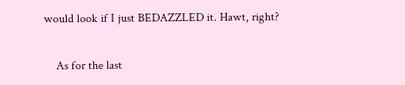would look if I just BEDAZZLED it. Hawt, right?

    As for the last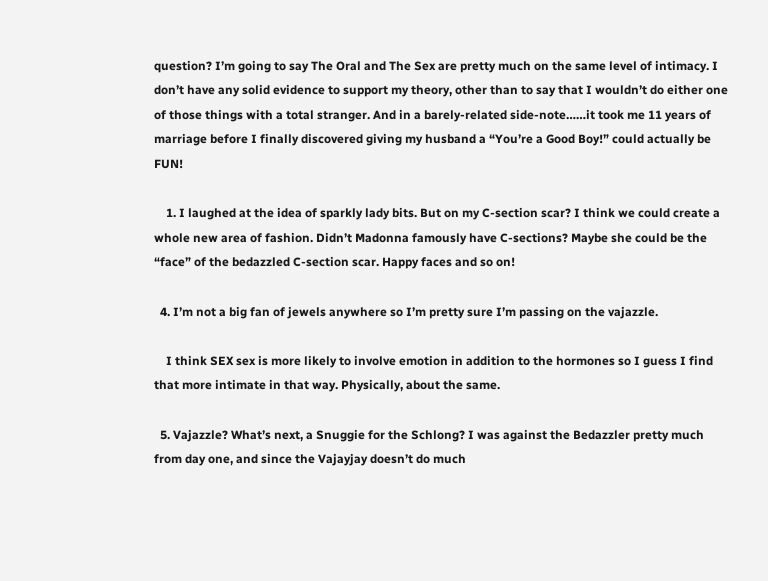question? I’m going to say The Oral and The Sex are pretty much on the same level of intimacy. I don’t have any solid evidence to support my theory, other than to say that I wouldn’t do either one of those things with a total stranger. And in a barely-related side-note……it took me 11 years of marriage before I finally discovered giving my husband a “You’re a Good Boy!” could actually be FUN!

    1. I laughed at the idea of sparkly lady bits. But on my C-section scar? I think we could create a whole new area of fashion. Didn’t Madonna famously have C-sections? Maybe she could be the “face” of the bedazzled C-section scar. Happy faces and so on!

  4. I’m not a big fan of jewels anywhere so I’m pretty sure I’m passing on the vajazzle.

    I think SEX sex is more likely to involve emotion in addition to the hormones so I guess I find that more intimate in that way. Physically, about the same.

  5. Vajazzle? What’s next, a Snuggie for the Schlong? I was against the Bedazzler pretty much from day one, and since the Vajayjay doesn’t do much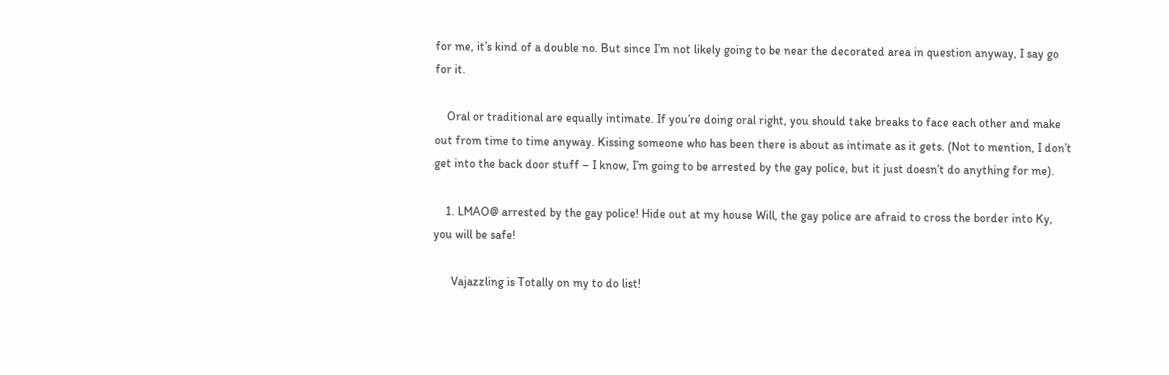for me, it’s kind of a double no. But since I’m not likely going to be near the decorated area in question anyway, I say go for it.

    Oral or traditional are equally intimate. If you’re doing oral right, you should take breaks to face each other and make out from time to time anyway. Kissing someone who has been there is about as intimate as it gets. (Not to mention, I don’t get into the back door stuff – I know, I’m going to be arrested by the gay police, but it just doesn’t do anything for me).

    1. LMAO@ arrested by the gay police! Hide out at my house Will, the gay police are afraid to cross the border into Ky, you will be safe!

      Vajazzling is Totally on my to do list!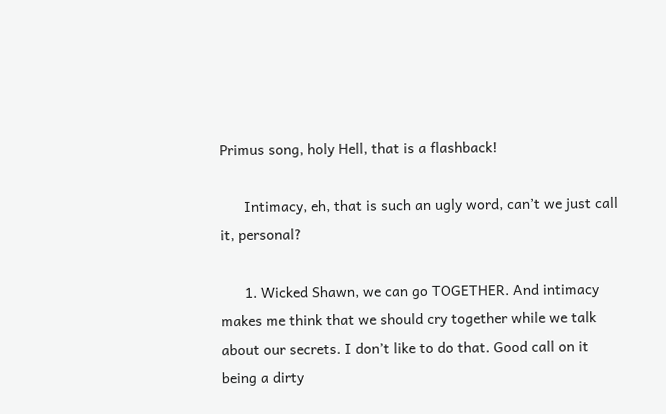Primus song, holy Hell, that is a flashback!

      Intimacy, eh, that is such an ugly word, can’t we just call it, personal?

      1. Wicked Shawn, we can go TOGETHER. And intimacy makes me think that we should cry together while we talk about our secrets. I don’t like to do that. Good call on it being a dirty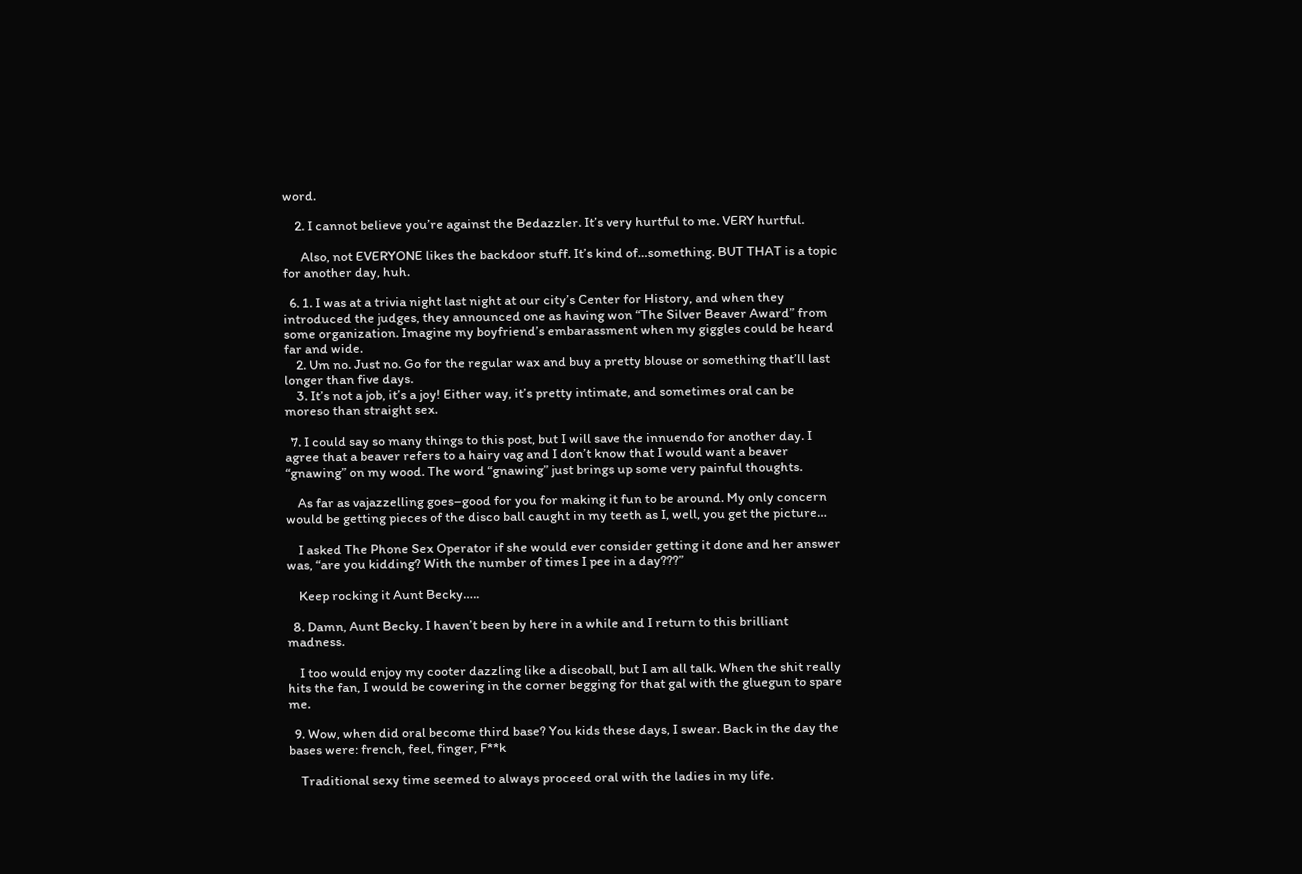word.

    2. I cannot believe you’re against the Bedazzler. It’s very hurtful to me. VERY hurtful.

      Also, not EVERYONE likes the backdoor stuff. It’s kind of…something. BUT THAT is a topic for another day, huh.

  6. 1. I was at a trivia night last night at our city’s Center for History, and when they introduced the judges, they announced one as having won “The Silver Beaver Award” from some organization. Imagine my boyfriend’s embarassment when my giggles could be heard far and wide.
    2. Um no. Just no. Go for the regular wax and buy a pretty blouse or something that’ll last longer than five days.
    3. It’s not a job, it’s a joy! Either way, it’s pretty intimate, and sometimes oral can be moreso than straight sex.

  7. I could say so many things to this post, but I will save the innuendo for another day. I agree that a beaver refers to a hairy vag and I don’t know that I would want a beaver “gnawing” on my wood. The word “gnawing” just brings up some very painful thoughts.

    As far as vajazzelling goes–good for you for making it fun to be around. My only concern would be getting pieces of the disco ball caught in my teeth as I, well, you get the picture…

    I asked The Phone Sex Operator if she would ever consider getting it done and her answer was, “are you kidding? With the number of times I pee in a day???”

    Keep rocking it Aunt Becky…..

  8. Damn, Aunt Becky. I haven’t been by here in a while and I return to this brilliant madness.

    I too would enjoy my cooter dazzling like a discoball, but I am all talk. When the shit really hits the fan, I would be cowering in the corner begging for that gal with the gluegun to spare me.

  9. Wow, when did oral become third base? You kids these days, I swear. Back in the day the bases were: french, feel, finger, F**k

    Traditional sexy time seemed to always proceed oral with the ladies in my life.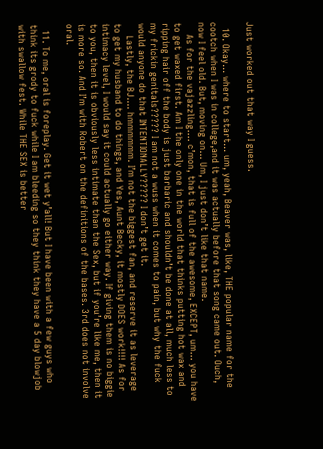Just worked out that way I guess.

  10. Okay… where to start… um, yeah, Beaver was, like, THE popular name for the cootch when I was in college,and it was actually before that song came out. Ouch, now I feel old. But, moving on… Um, I just don’t like that name.
    As for the vajazzling…. c’mon, that is full of the awesome, EXCEPT, um… you have to get waxed first. Am I the only one in the world that thinks putting hot wax and ripping hair off the body is just barbaric and shouldn’t be done at all, much less to my frickin genitals????? I am not a wuss when it comes to pain, but why the fuck would anyone do that INTENTIONALLY????? I don’t get it.
    Lastly, the BJ…. hmmmmmm. I’m not the biggest fan, and reserve it as leverage to get my husband to do things, and Yes, Aunt Becky, it mostly DOES work!!!! As for intimacy level, I would say it could actually go either way. If giving them is no biggie to you, then it is obviously less intimate than the Sex, but if you’re like me, then it is more so. And I’m with Robert on the definitions of the bases. 3rd does not involve oral.

  11. To me, oral is foreplay. Get it wet y’all! But I have been with a few guys who think its grody to fuck while I am bleeding so they think they have a 5 day blowjob with swallow fest. While THE SEX is better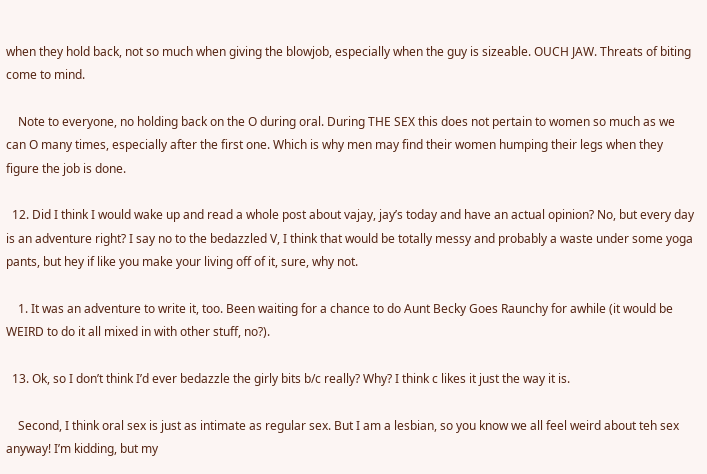when they hold back, not so much when giving the blowjob, especially when the guy is sizeable. OUCH JAW. Threats of biting come to mind.

    Note to everyone, no holding back on the O during oral. During THE SEX this does not pertain to women so much as we can O many times, especially after the first one. Which is why men may find their women humping their legs when they figure the job is done.

  12. Did I think I would wake up and read a whole post about vajay, jay’s today and have an actual opinion? No, but every day is an adventure right? I say no to the bedazzled V, I think that would be totally messy and probably a waste under some yoga pants, but hey if like you make your living off of it, sure, why not.

    1. It was an adventure to write it, too. Been waiting for a chance to do Aunt Becky Goes Raunchy for awhile (it would be WEIRD to do it all mixed in with other stuff, no?).

  13. Ok, so I don’t think I’d ever bedazzle the girly bits b/c really? Why? I think c likes it just the way it is.

    Second, I think oral sex is just as intimate as regular sex. But I am a lesbian, so you know we all feel weird about teh sex anyway! I’m kidding, but my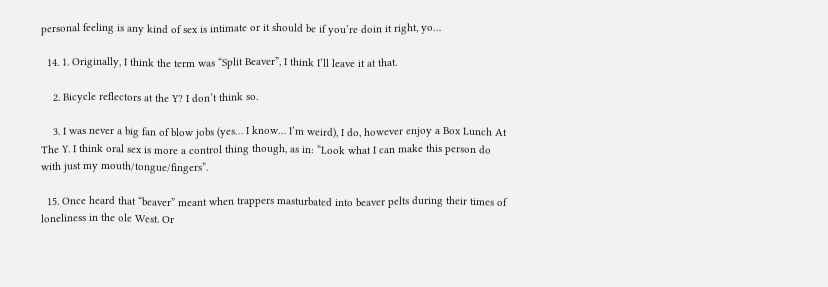personal feeling is any kind of sex is intimate or it should be if you’re doin it right, yo…

  14. 1. Originally, I think the term was “Split Beaver”, I think I’ll leave it at that.

    2. Bicycle reflectors at the Y? I don’t think so.

    3. I was never a big fan of blow jobs (yes… I know… I’m weird), I do, however enjoy a Box Lunch At The Y. I think oral sex is more a control thing though, as in: “Look what I can make this person do with just my mouth/tongue/fingers”.

  15. Once heard that “beaver” meant when trappers masturbated into beaver pelts during their times of loneliness in the ole West. Or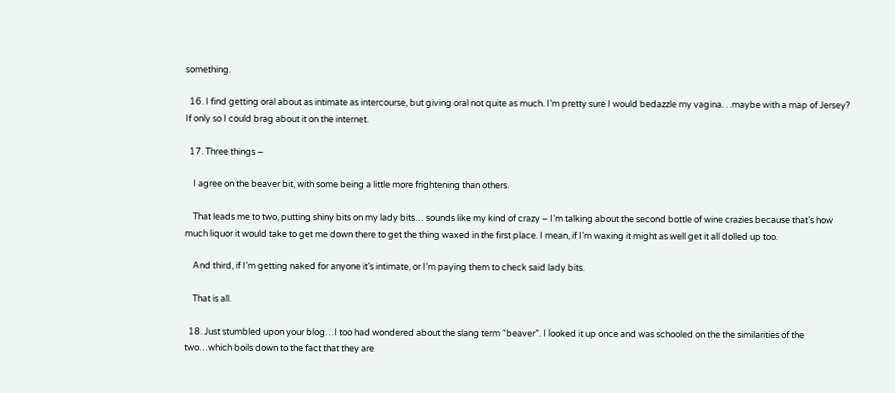something.

  16. I find getting oral about as intimate as intercourse, but giving oral not quite as much. I’m pretty sure I would bedazzle my vagina. . .maybe with a map of Jersey? If only so I could brag about it on the internet.

  17. Three things –

    I agree on the beaver bit, with some being a little more frightening than others.

    That leads me to two, putting shiny bits on my lady bits… sounds like my kind of crazy – I’m talking about the second bottle of wine crazies because that’s how much liquor it would take to get me down there to get the thing waxed in the first place. I mean, if I’m waxing it might as well get it all dolled up too.

    And third, if I’m getting naked for anyone it’s intimate, or I’m paying them to check said lady bits.

    That is all.

  18. Just stumbled upon your blog…I too had wondered about the slang term “beaver”. I looked it up once and was schooled on the the similarities of the two…which boils down to the fact that they are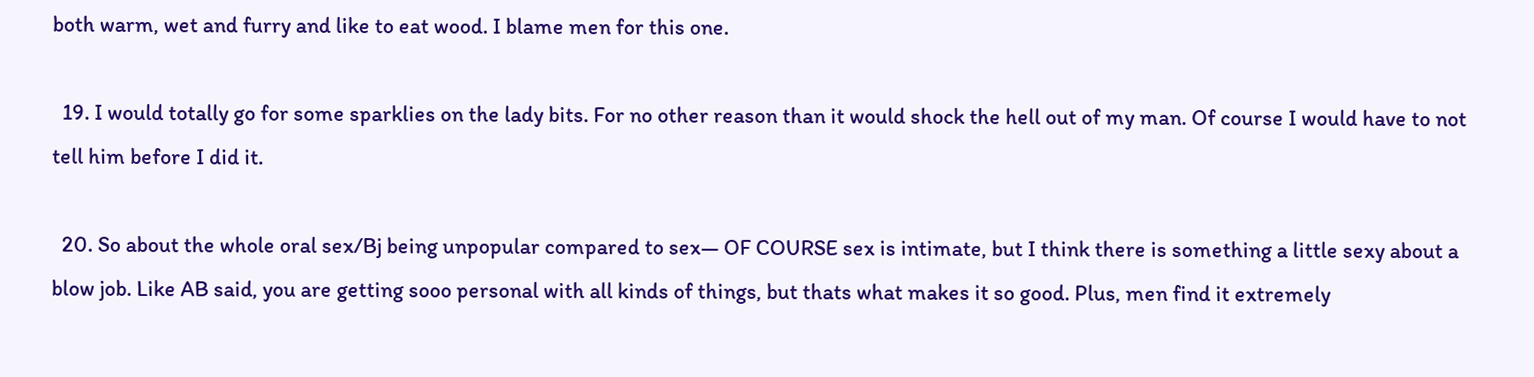both warm, wet and furry and like to eat wood. I blame men for this one.

  19. I would totally go for some sparklies on the lady bits. For no other reason than it would shock the hell out of my man. Of course I would have to not tell him before I did it.

  20. So about the whole oral sex/Bj being unpopular compared to sex— OF COURSE sex is intimate, but I think there is something a little sexy about a blow job. Like AB said, you are getting sooo personal with all kinds of things, but thats what makes it so good. Plus, men find it extremely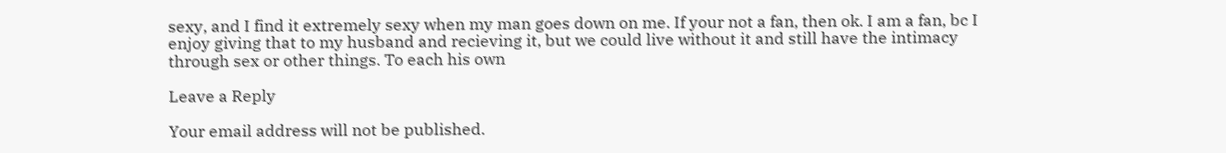sexy, and I find it extremely sexy when my man goes down on me. If your not a fan, then ok. I am a fan, bc I enjoy giving that to my husband and recieving it, but we could live without it and still have the intimacy through sex or other things. To each his own

Leave a Reply

Your email address will not be published.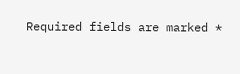Required fields are marked *